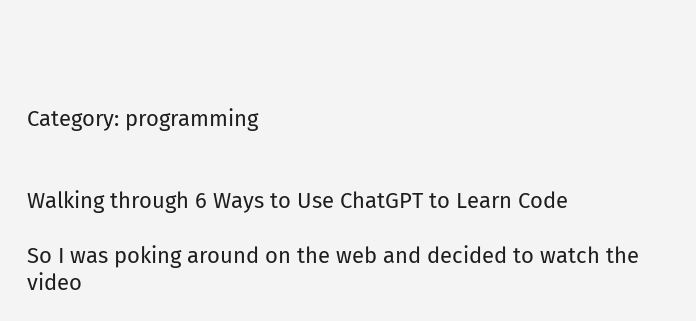Category: programming


Walking through 6 Ways to Use ChatGPT to Learn Code

So I was poking around on the web and decided to watch the video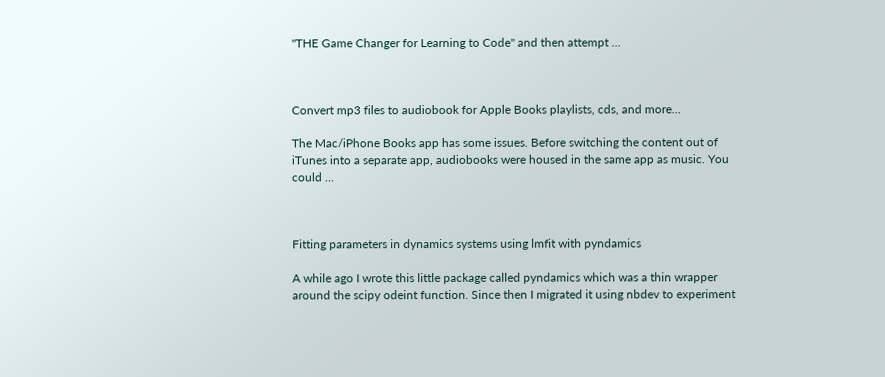"THE Game Changer for Learning to Code" and then attempt …



Convert mp3 files to audiobook for Apple Books playlists, cds, and more...

The Mac/iPhone Books app has some issues. Before switching the content out of iTunes into a separate app, audiobooks were housed in the same app as music. You could …



Fitting parameters in dynamics systems using lmfit with pyndamics

A while ago I wrote this little package called pyndamics which was a thin wrapper around the scipy odeint function. Since then I migrated it using nbdev to experiment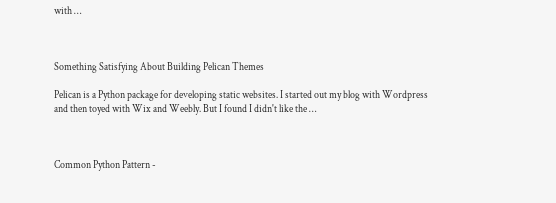with …



Something Satisfying About Building Pelican Themes

Pelican is a Python package for developing static websites. I started out my blog with Wordpress and then toyed with Wix and Weebly. But I found I didn't like the …



Common Python Pattern -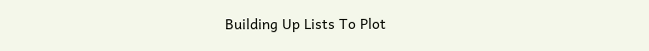Building Up Lists To Plot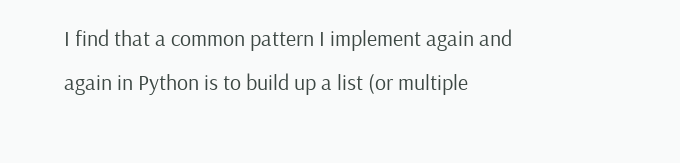I find that a common pattern I implement again and again in Python is to build up a list (or multiple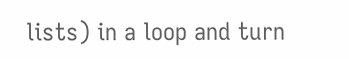lists) in a loop and turn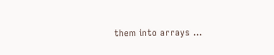them into arrays …